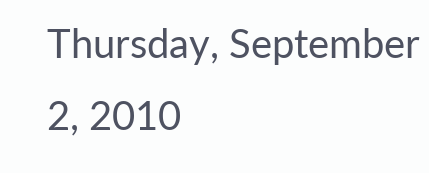Thursday, September 2, 2010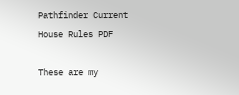Pathfinder Current House Rules PDF

These are my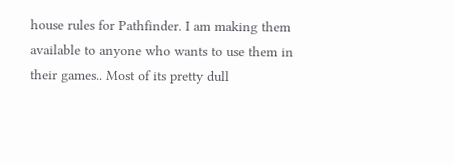house rules for Pathfinder. I am making them available to anyone who wants to use them in their games.. Most of its pretty dull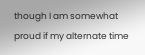though I am somewhat proud if my alternate time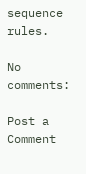sequence rules.

No comments:

Post a Comment